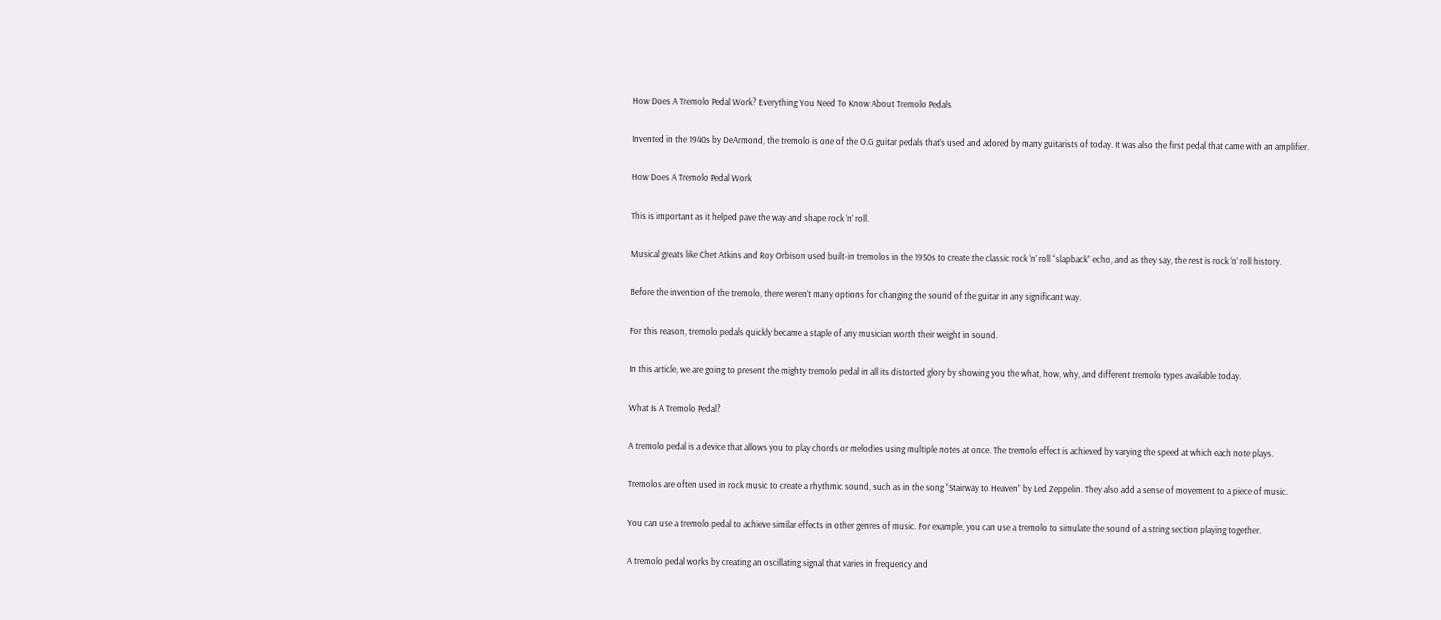How Does A Tremolo Pedal Work? Everything You Need To Know About Tremolo Pedals

Invented in the 1940s by DeArmond, the tremolo is one of the O.G guitar pedals that’s used and adored by many guitarists of today. It was also the first pedal that came with an amplifier.

How Does A Tremolo Pedal Work

This is important as it helped pave the way and shape rock ‘n’ roll.

Musical greats like Chet Atkins and Roy Orbison used built-in tremolos in the 1950s to create the classic rock ‘n’ roll “slapback” echo, and as they say, the rest is rock ‘n’ roll history.

Before the invention of the tremolo, there weren’t many options for changing the sound of the guitar in any significant way.

For this reason, tremolo pedals quickly became a staple of any musician worth their weight in sound.

In this article, we are going to present the mighty tremolo pedal in all its distorted glory by showing you the what, how, why, and different tremolo types available today.

What Is A Tremolo Pedal?

A tremolo pedal is a device that allows you to play chords or melodies using multiple notes at once. The tremolo effect is achieved by varying the speed at which each note plays.

Tremolos are often used in rock music to create a rhythmic sound, such as in the song “Stairway to Heaven” by Led Zeppelin. They also add a sense of movement to a piece of music.

You can use a tremolo pedal to achieve similar effects in other genres of music. For example, you can use a tremolo to simulate the sound of a string section playing together.

A tremolo pedal works by creating an oscillating signal that varies in frequency and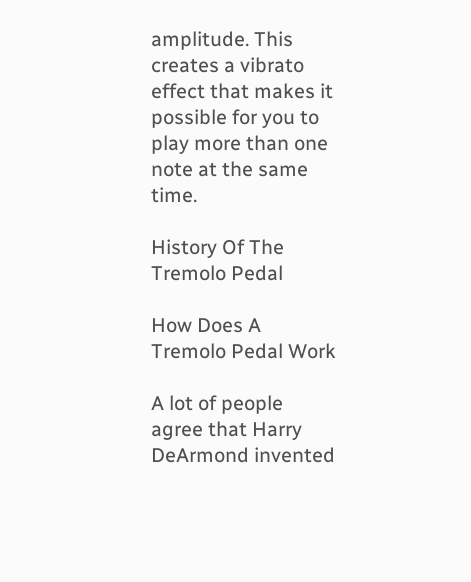amplitude. This creates a vibrato effect that makes it possible for you to play more than one note at the same time.

History Of The Tremolo Pedal

How Does A Tremolo Pedal Work

A lot of people agree that Harry DeArmond invented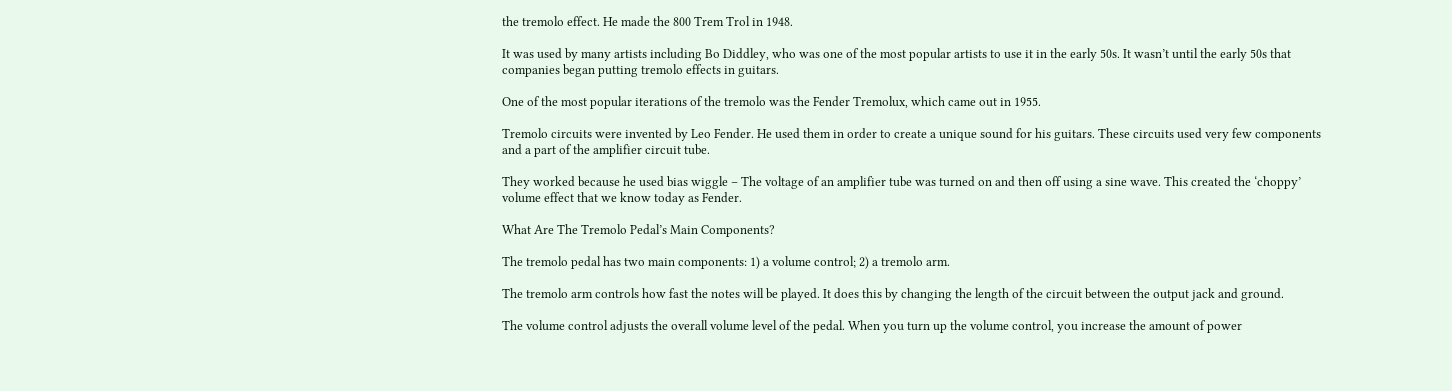the tremolo effect. He made the 800 Trem Trol in 1948.

It was used by many artists including Bo Diddley, who was one of the most popular artists to use it in the early 50s. It wasn’t until the early 50s that companies began putting tremolo effects in guitars.

One of the most popular iterations of the tremolo was the Fender Tremolux, which came out in 1955.

Tremolo circuits were invented by Leo Fender. He used them in order to create a unique sound for his guitars. These circuits used very few components and a part of the amplifier circuit tube.

They worked because he used bias wiggle – The voltage of an amplifier tube was turned on and then off using a sine wave. This created the ‘choppy’ volume effect that we know today as Fender.

What Are The Tremolo Pedal’s Main Components?

The tremolo pedal has two main components: 1) a volume control; 2) a tremolo arm.

The tremolo arm controls how fast the notes will be played. It does this by changing the length of the circuit between the output jack and ground.

The volume control adjusts the overall volume level of the pedal. When you turn up the volume control, you increase the amount of power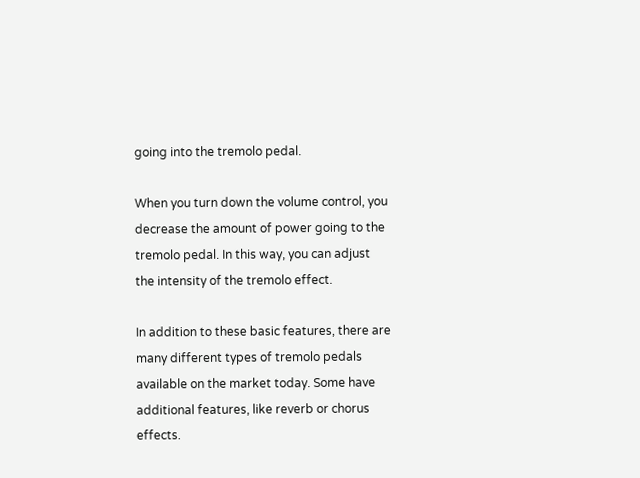going into the tremolo pedal.

When you turn down the volume control, you decrease the amount of power going to the tremolo pedal. In this way, you can adjust the intensity of the tremolo effect.

In addition to these basic features, there are many different types of tremolo pedals available on the market today. Some have additional features, like reverb or chorus effects.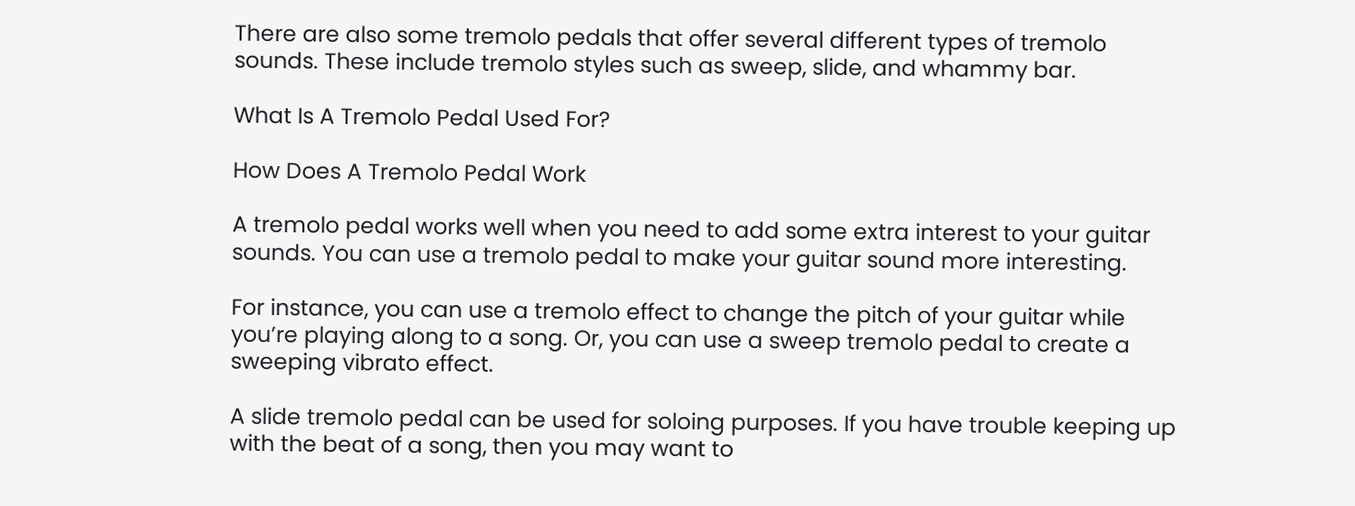There are also some tremolo pedals that offer several different types of tremolo sounds. These include tremolo styles such as sweep, slide, and whammy bar.

What Is A Tremolo Pedal Used For?

How Does A Tremolo Pedal Work

A tremolo pedal works well when you need to add some extra interest to your guitar sounds. You can use a tremolo pedal to make your guitar sound more interesting.

For instance, you can use a tremolo effect to change the pitch of your guitar while you’re playing along to a song. Or, you can use a sweep tremolo pedal to create a sweeping vibrato effect.

A slide tremolo pedal can be used for soloing purposes. If you have trouble keeping up with the beat of a song, then you may want to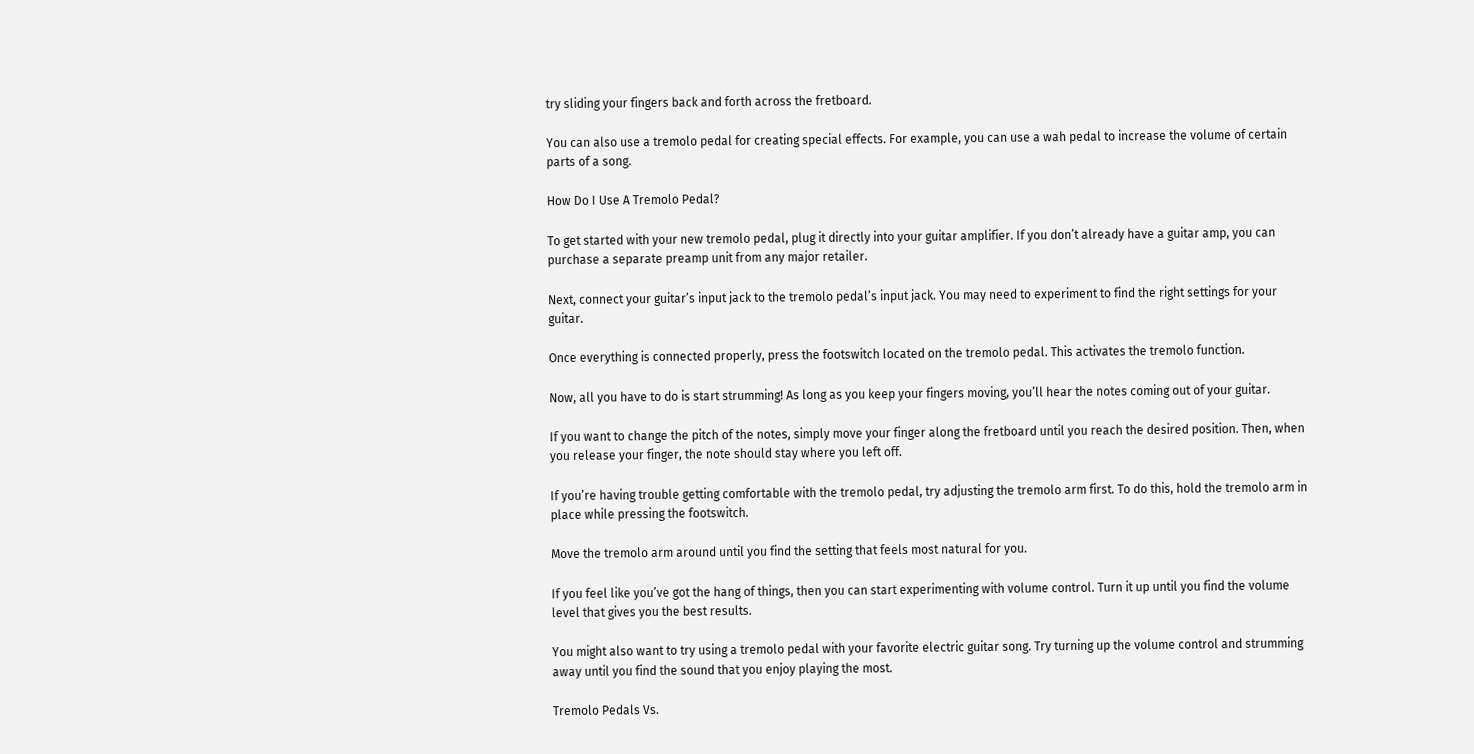try sliding your fingers back and forth across the fretboard.

You can also use a tremolo pedal for creating special effects. For example, you can use a wah pedal to increase the volume of certain parts of a song.

How Do I Use A Tremolo Pedal?

To get started with your new tremolo pedal, plug it directly into your guitar amplifier. If you don’t already have a guitar amp, you can purchase a separate preamp unit from any major retailer.

Next, connect your guitar’s input jack to the tremolo pedal’s input jack. You may need to experiment to find the right settings for your guitar.

Once everything is connected properly, press the footswitch located on the tremolo pedal. This activates the tremolo function.

Now, all you have to do is start strumming! As long as you keep your fingers moving, you’ll hear the notes coming out of your guitar.

If you want to change the pitch of the notes, simply move your finger along the fretboard until you reach the desired position. Then, when you release your finger, the note should stay where you left off.

If you’re having trouble getting comfortable with the tremolo pedal, try adjusting the tremolo arm first. To do this, hold the tremolo arm in place while pressing the footswitch.

Move the tremolo arm around until you find the setting that feels most natural for you.

If you feel like you’ve got the hang of things, then you can start experimenting with volume control. Turn it up until you find the volume level that gives you the best results.

You might also want to try using a tremolo pedal with your favorite electric guitar song. Try turning up the volume control and strumming away until you find the sound that you enjoy playing the most.

Tremolo Pedals Vs.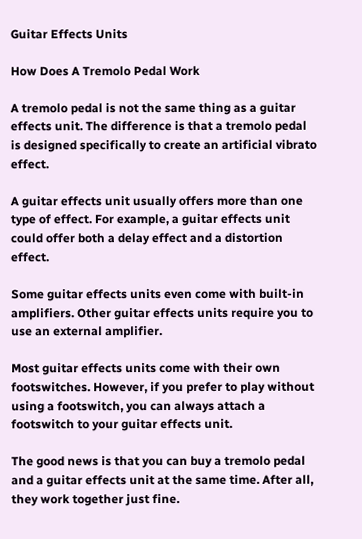Guitar Effects Units

How Does A Tremolo Pedal Work

A tremolo pedal is not the same thing as a guitar effects unit. The difference is that a tremolo pedal is designed specifically to create an artificial vibrato effect.

A guitar effects unit usually offers more than one type of effect. For example, a guitar effects unit could offer both a delay effect and a distortion effect.

Some guitar effects units even come with built-in amplifiers. Other guitar effects units require you to use an external amplifier.

Most guitar effects units come with their own footswitches. However, if you prefer to play without using a footswitch, you can always attach a footswitch to your guitar effects unit.

The good news is that you can buy a tremolo pedal and a guitar effects unit at the same time. After all, they work together just fine.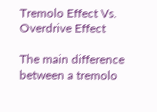Tremolo Effect Vs. Overdrive Effect

The main difference between a tremolo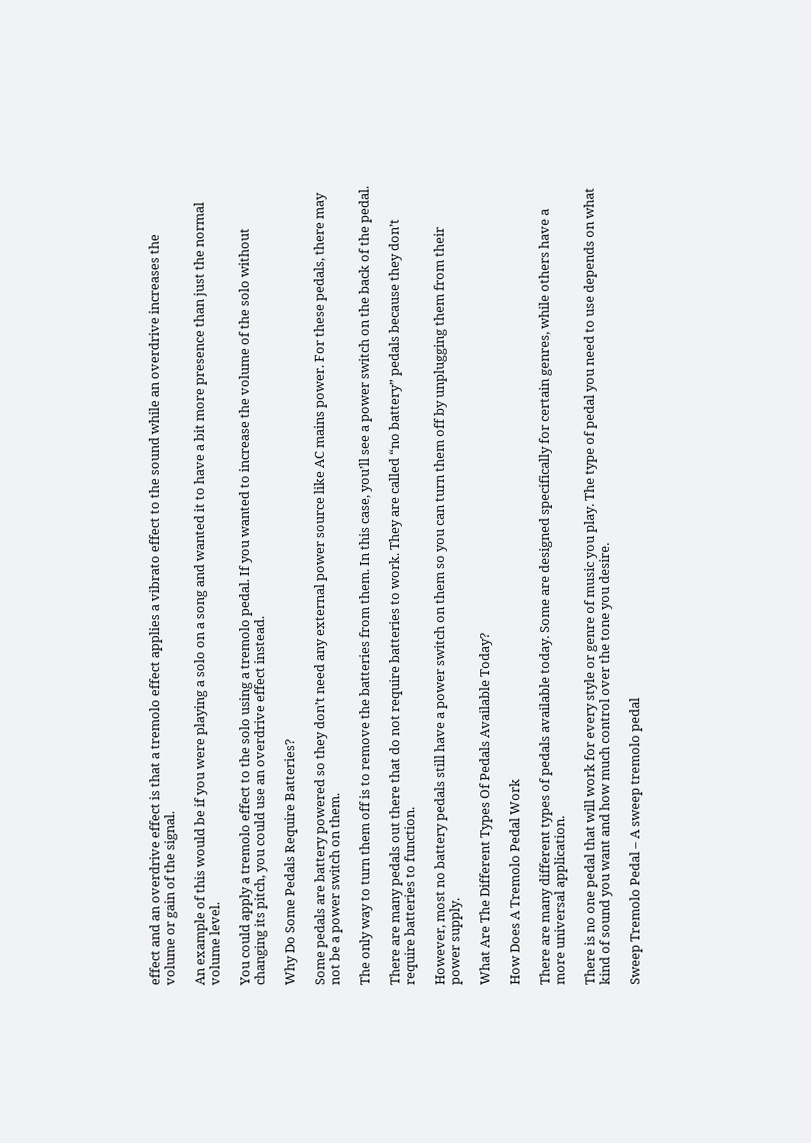effect and an overdrive effect is that a tremolo effect applies a vibrato effect to the sound while an overdrive increases the volume or gain of the signal.

An example of this would be if you were playing a solo on a song and wanted it to have a bit more presence than just the normal volume level.

You could apply a tremolo effect to the solo using a tremolo pedal. If you wanted to increase the volume of the solo without changing its pitch, you could use an overdrive effect instead.

Why Do Some Pedals Require Batteries?

Some pedals are battery powered so they don’t need any external power source like AC mains power. For these pedals, there may not be a power switch on them.

The only way to turn them off is to remove the batteries from them. In this case, you’ll see a power switch on the back of the pedal.

There are many pedals out there that do not require batteries to work. They are called “no battery” pedals because they don’t require batteries to function.

However, most no battery pedals still have a power switch on them so you can turn them off by unplugging them from their power supply.

What Are The Different Types Of Pedals Available Today?

How Does A Tremolo Pedal Work

There are many different types of pedals available today. Some are designed specifically for certain genres, while others have a more universal application.

There is no one pedal that will work for every style or genre of music you play. The type of pedal you need to use depends on what kind of sound you want and how much control over the tone you desire.

Sweep Tremolo Pedal – A sweep tremolo pedal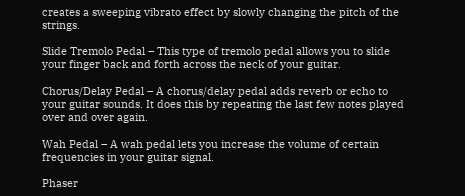creates a sweeping vibrato effect by slowly changing the pitch of the strings.

Slide Tremolo Pedal – This type of tremolo pedal allows you to slide your finger back and forth across the neck of your guitar.

Chorus/Delay Pedal – A chorus/delay pedal adds reverb or echo to your guitar sounds. It does this by repeating the last few notes played over and over again.

Wah Pedal – A wah pedal lets you increase the volume of certain frequencies in your guitar signal.

Phaser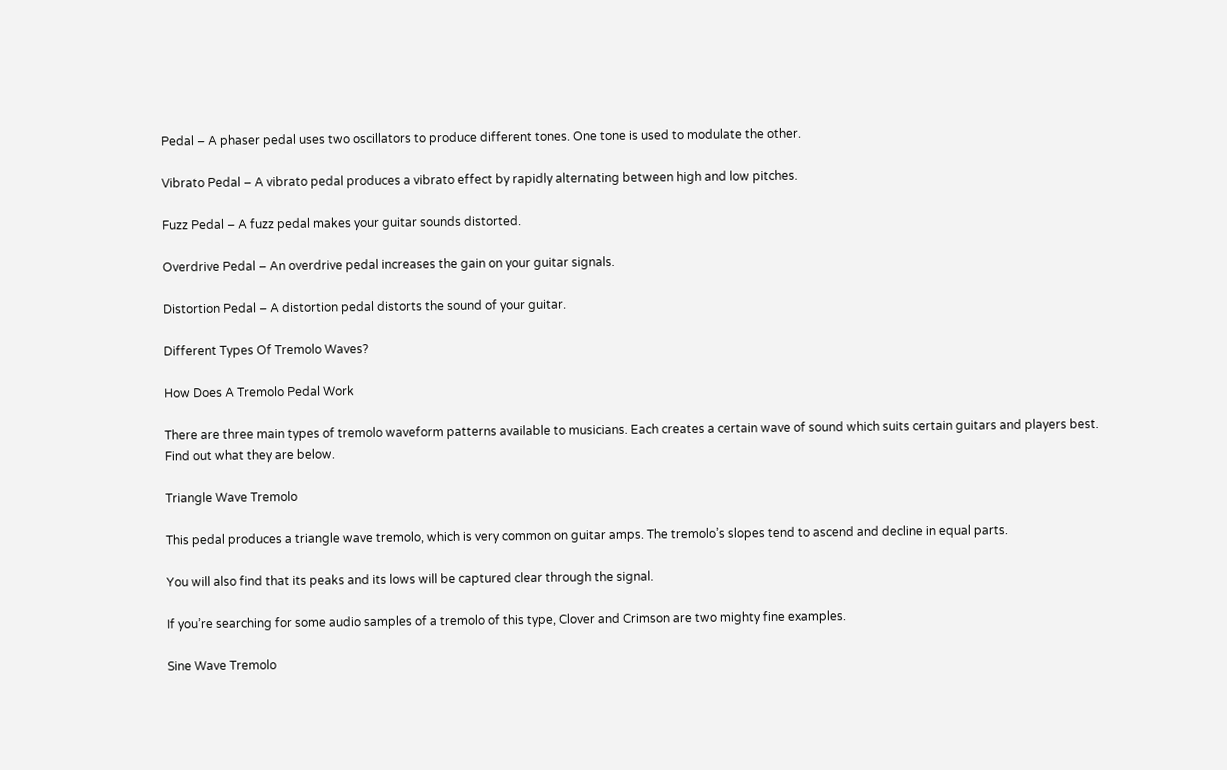Pedal – A phaser pedal uses two oscillators to produce different tones. One tone is used to modulate the other.

Vibrato Pedal – A vibrato pedal produces a vibrato effect by rapidly alternating between high and low pitches.

Fuzz Pedal – A fuzz pedal makes your guitar sounds distorted.

Overdrive Pedal – An overdrive pedal increases the gain on your guitar signals.

Distortion Pedal – A distortion pedal distorts the sound of your guitar.

Different Types Of Tremolo Waves?

How Does A Tremolo Pedal Work

There are three main types of tremolo waveform patterns available to musicians. Each creates a certain wave of sound which suits certain guitars and players best. Find out what they are below.

Triangle Wave Tremolo

This pedal produces a triangle wave tremolo, which is very common on guitar amps. The tremolo’s slopes tend to ascend and decline in equal parts.

You will also find that its peaks and its lows will be captured clear through the signal.

If you’re searching for some audio samples of a tremolo of this type, Clover and Crimson are two mighty fine examples.

Sine Wave Tremolo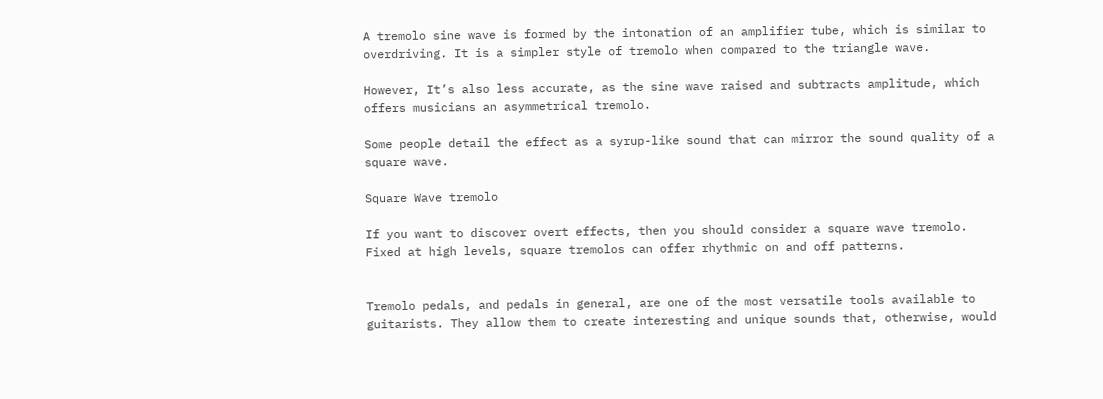A tremolo sine wave is formed by the intonation of an amplifier tube, which is similar to overdriving. It is a simpler style of tremolo when compared to the triangle wave.

However, It’s also less accurate, as the sine wave raised and subtracts amplitude, which offers musicians an asymmetrical tremolo.

Some people detail the effect as a syrup-like sound that can mirror the sound quality of a square wave.

Square Wave tremolo

If you want to discover overt effects, then you should consider a square wave tremolo. Fixed at high levels, square tremolos can offer rhythmic on and off patterns.


Tremolo pedals, and pedals in general, are one of the most versatile tools available to guitarists. They allow them to create interesting and unique sounds that, otherwise, would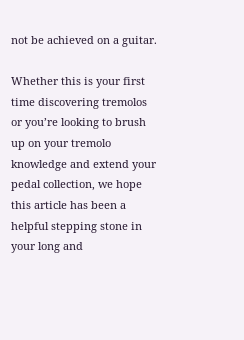not be achieved on a guitar.

Whether this is your first time discovering tremolos or you’re looking to brush up on your tremolo knowledge and extend your pedal collection, we hope this article has been a helpful stepping stone in your long and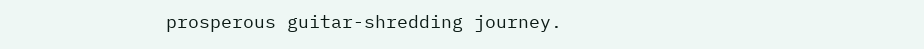prosperous guitar-shredding journey.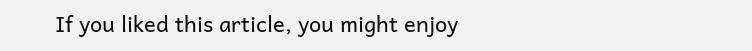If you liked this article, you might enjoy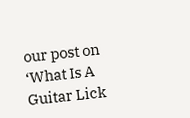our post on ‘What Is A Guitar Lick